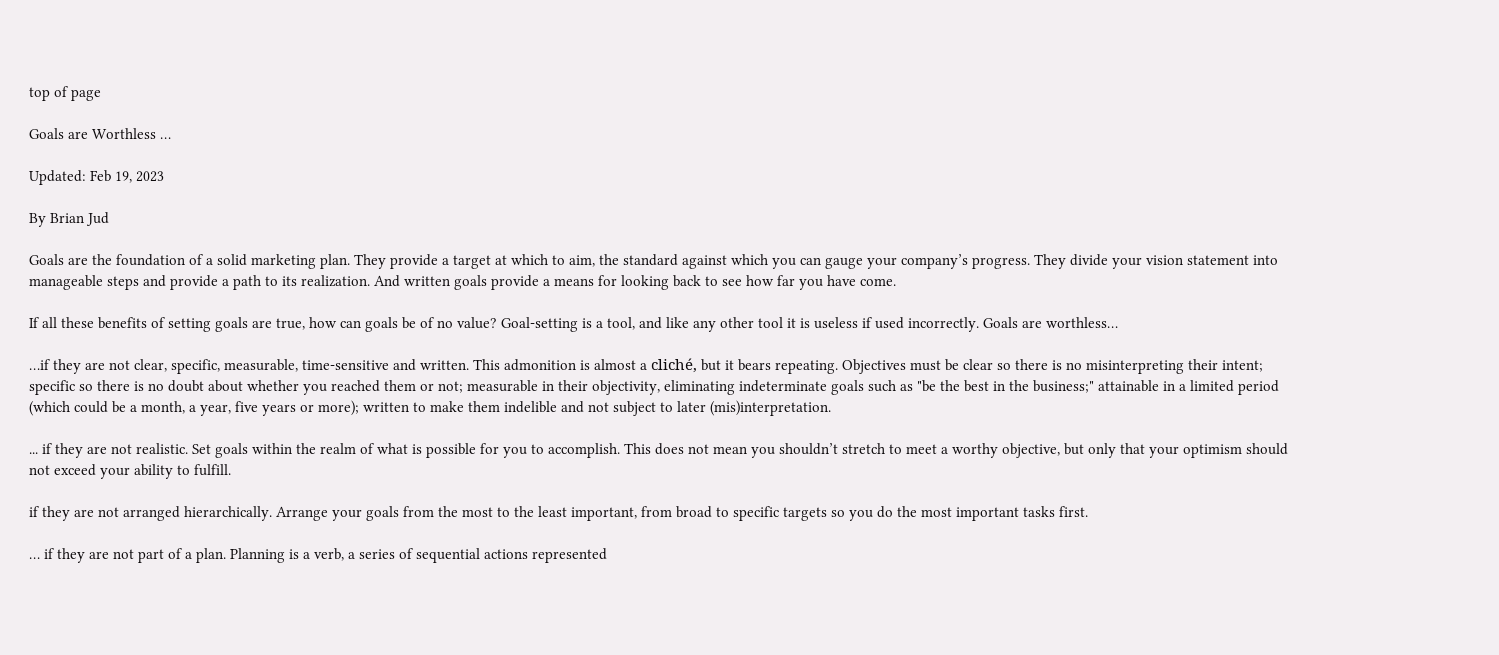top of page

Goals are Worthless …

Updated: Feb 19, 2023

By Brian Jud

Goals are the foundation of a solid marketing plan. They provide a target at which to aim, the standard against which you can gauge your company’s progress. They divide your vision statement into manageable steps and provide a path to its realization. And written goals provide a means for looking back to see how far you have come.

If all these benefits of setting goals are true, how can goals be of no value? Goal-setting is a tool, and like any other tool it is useless if used incorrectly. Goals are worthless…

…if they are not clear, specific, measurable, time-sensitive and written. This admonition is almost a cliché, but it bears repeating. Objectives must be clear so there is no misinterpreting their intent; specific so there is no doubt about whether you reached them or not; measurable in their objectivity, eliminating indeterminate goals such as "be the best in the business;" attainable in a limited period (which could be a month, a year, five years or more); written to make them indelible and not subject to later (mis)interpretation.

... if they are not realistic. Set goals within the realm of what is possible for you to accomplish. This does not mean you shouldn’t stretch to meet a worthy objective, but only that your optimism should not exceed your ability to fulfill.

if they are not arranged hierarchically. Arrange your goals from the most to the least important, from broad to specific targets so you do the most important tasks first.

… if they are not part of a plan. Planning is a verb, a series of sequential actions represented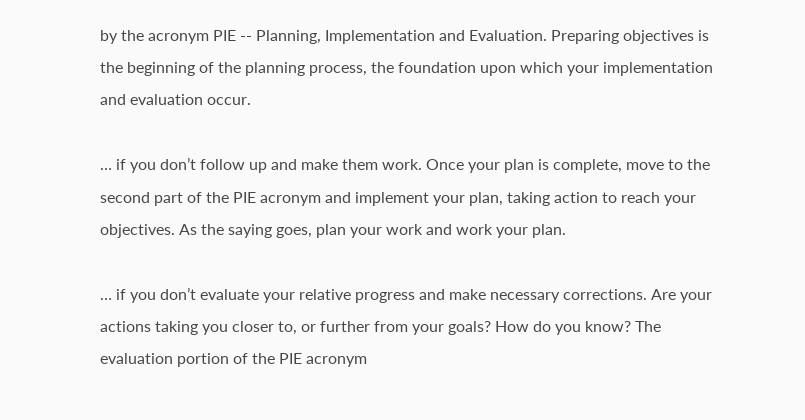by the acronym PIE -- Planning, Implementation and Evaluation. Preparing objectives is the beginning of the planning process, the foundation upon which your implementation and evaluation occur.

… if you don’t follow up and make them work. Once your plan is complete, move to the second part of the PIE acronym and implement your plan, taking action to reach your objectives. As the saying goes, plan your work and work your plan.

… if you don’t evaluate your relative progress and make necessary corrections. Are your actions taking you closer to, or further from your goals? How do you know? The evaluation portion of the PIE acronym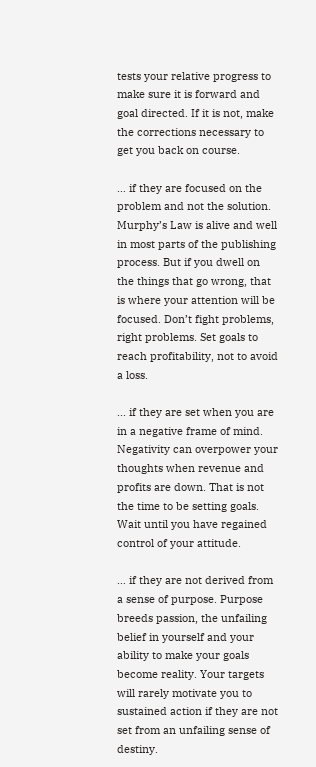tests your relative progress to make sure it is forward and goal directed. If it is not, make the corrections necessary to get you back on course.

… if they are focused on the problem and not the solution. Murphy’s Law is alive and well in most parts of the publishing process. But if you dwell on the things that go wrong, that is where your attention will be focused. Don’t fight problems, right problems. Set goals to reach profitability, not to avoid a loss.

... if they are set when you are in a negative frame of mind. Negativity can overpower your thoughts when revenue and profits are down. That is not the time to be setting goals. Wait until you have regained control of your attitude.

… if they are not derived from a sense of purpose. Purpose breeds passion, the unfailing belief in yourself and your ability to make your goals become reality. Your targets will rarely motivate you to sustained action if they are not set from an unfailing sense of destiny.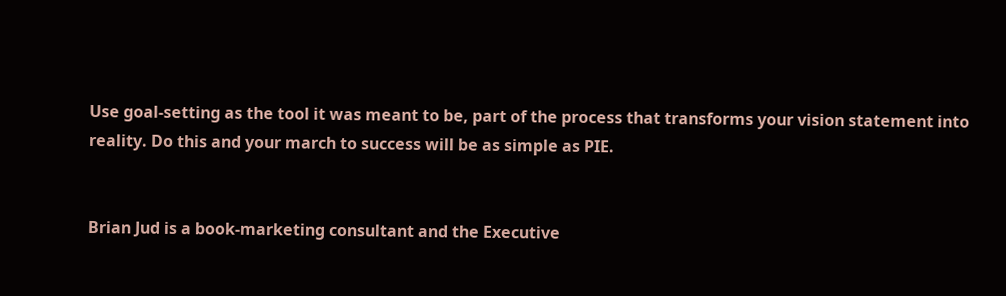Use goal-setting as the tool it was meant to be, part of the process that transforms your vision statement into reality. Do this and your march to success will be as simple as PIE.


Brian Jud is a book-marketing consultant and the Executive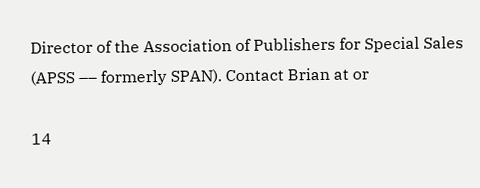Director of the Association of Publishers for Special Sales (APSS –– formerly SPAN). Contact Brian at or

14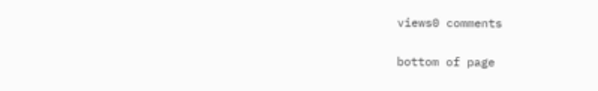views0 comments


bottom of page